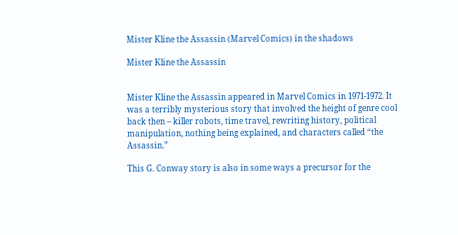Mister Kline the Assassin (Marvel Comics) in the shadows

Mister Kline the Assassin


Mister Kline the Assassin appeared in Marvel Comics in 1971-1972. It was a terribly mysterious story that involved the height of genre cool back then – killer robots, time travel, rewriting history, political manipulation, nothing being explained, and characters called “the Assassin.”

This G. Conway story is also in some ways a precursor for the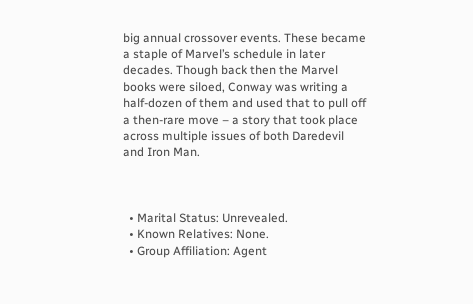big annual crossover events. These became a staple of Marvel’s schedule in later decades. Though back then the Marvel books were siloed, Conway was writing a half-dozen of them and used that to pull off a then-rare move – a story that took place across multiple issues of both Daredevil and Iron Man.



  • Marital Status: Unrevealed.
  • Known Relatives: None.
  • Group Affiliation: Agent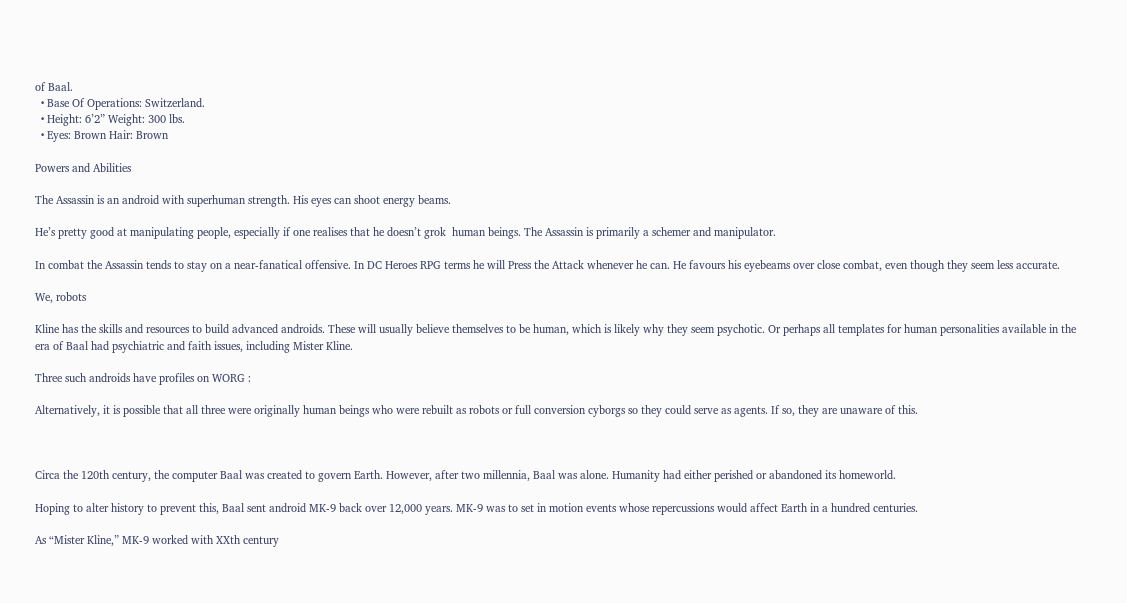of Baal.
  • Base Of Operations: Switzerland.
  • Height: 6’2” Weight: 300 lbs.
  • Eyes: Brown Hair: Brown

Powers and Abilities

The Assassin is an android with superhuman strength. His eyes can shoot energy beams.

He’s pretty good at manipulating people, especially if one realises that he doesn’t grok  human beings. The Assassin is primarily a schemer and manipulator.

In combat the Assassin tends to stay on a near-fanatical offensive. In DC Heroes RPG terms he will Press the Attack whenever he can. He favours his eyebeams over close combat, even though they seem less accurate.

We, robots

Kline has the skills and resources to build advanced androids. These will usually believe themselves to be human, which is likely why they seem psychotic. Or perhaps all templates for human personalities available in the era of Baal had psychiatric and faith issues, including Mister Kline.

Three such androids have profiles on WORG :

Alternatively, it is possible that all three were originally human beings who were rebuilt as robots or full conversion cyborgs so they could serve as agents. If so, they are unaware of this.



Circa the 120th century, the computer Baal was created to govern Earth. However, after two millennia, Baal was alone. Humanity had either perished or abandoned its homeworld.

Hoping to alter history to prevent this, Baal sent android MK-9 back over 12,000 years. MK-9 was to set in motion events whose repercussions would affect Earth in a hundred centuries.

As “Mister Kline,” MK-9 worked with XXth century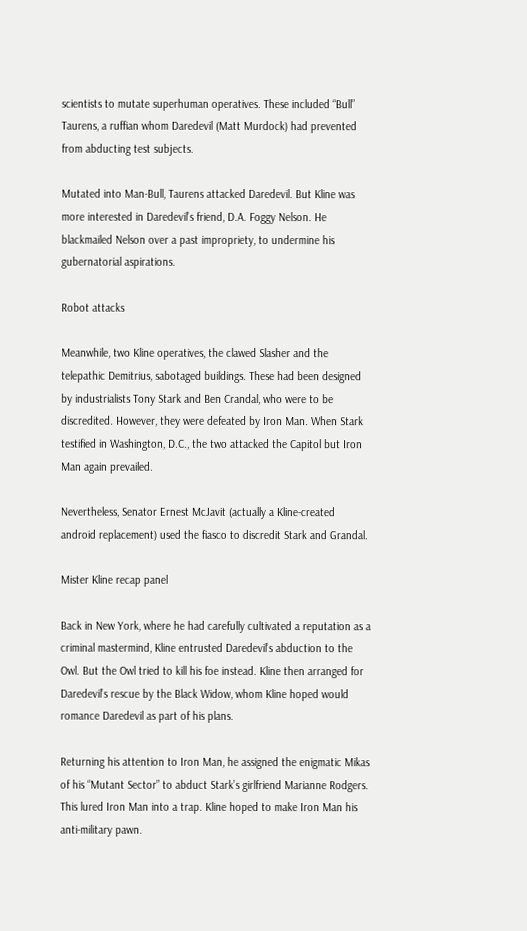scientists to mutate superhuman operatives. These included “Bull” Taurens, a ruffian whom Daredevil (Matt Murdock) had prevented from abducting test subjects.

Mutated into Man-Bull, Taurens attacked Daredevil. But Kline was more interested in Daredevil’s friend, D.A. Foggy Nelson. He blackmailed Nelson over a past impropriety, to undermine his gubernatorial aspirations.

Robot attacks

Meanwhile, two Kline operatives, the clawed Slasher and the telepathic Demitrius, sabotaged buildings. These had been designed by industrialists Tony Stark and Ben Crandal, who were to be discredited. However, they were defeated by Iron Man. When Stark testified in Washington, D.C., the two attacked the Capitol but Iron Man again prevailed.

Nevertheless, Senator Ernest McJavit (actually a Kline-created android replacement) used the fiasco to discredit Stark and Grandal.

Mister Kline recap panel

Back in New York, where he had carefully cultivated a reputation as a criminal mastermind, Kline entrusted Daredevil’s abduction to the Owl. But the Owl tried to kill his foe instead. Kline then arranged for Daredevil’s rescue by the Black Widow, whom Kline hoped would romance Daredevil as part of his plans.

Returning his attention to Iron Man, he assigned the enigmatic Mikas of his “Mutant Sector” to abduct Stark’s girlfriend Marianne Rodgers. This lured Iron Man into a trap. Kline hoped to make Iron Man his anti-military pawn.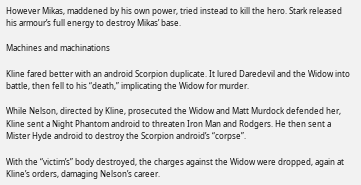However Mikas, maddened by his own power, tried instead to kill the hero. Stark released his armour’s full energy to destroy Mikas’ base.

Machines and machinations

Kline fared better with an android Scorpion duplicate. It lured Daredevil and the Widow into battle, then fell to his “death,” implicating the Widow for murder.

While Nelson, directed by Kline, prosecuted the Widow and Matt Murdock defended her, Kline sent a Night Phantom android to threaten Iron Man and Rodgers. He then sent a Mister Hyde android to destroy the Scorpion android’s “corpse”.

With the “victim’s” body destroyed, the charges against the Widow were dropped, again at Kline’s orders, damaging Nelson’s career.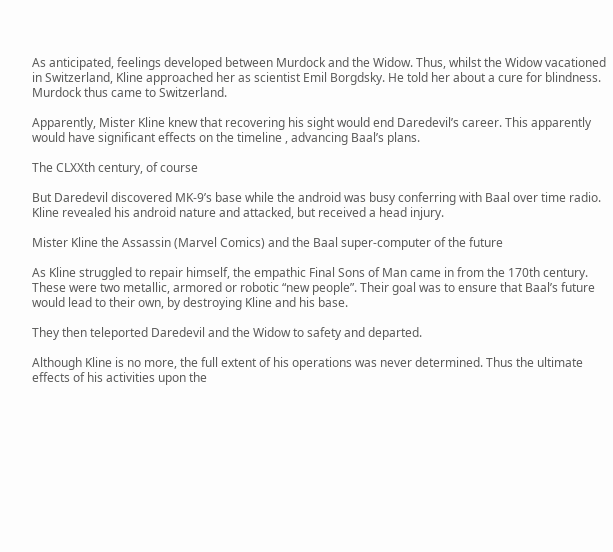As anticipated, feelings developed between Murdock and the Widow. Thus, whilst the Widow vacationed in Switzerland, Kline approached her as scientist Emil Borgdsky. He told her about a cure for blindness. Murdock thus came to Switzerland.

Apparently, Mister Kline knew that recovering his sight would end Daredevil’s career. This apparently would have significant effects on the timeline , advancing Baal’s plans.

The CLXXth century, of course

But Daredevil discovered MK-9’s base while the android was busy conferring with Baal over time radio. Kline revealed his android nature and attacked, but received a head injury.

Mister Kline the Assassin (Marvel Comics) and the Baal super-computer of the future

As Kline struggled to repair himself, the empathic Final Sons of Man came in from the 170th century. These were two metallic, armored or robotic “new people”. Their goal was to ensure that Baal’s future would lead to their own, by destroying Kline and his base.

They then teleported Daredevil and the Widow to safety and departed.

Although Kline is no more, the full extent of his operations was never determined. Thus the ultimate effects of his activities upon the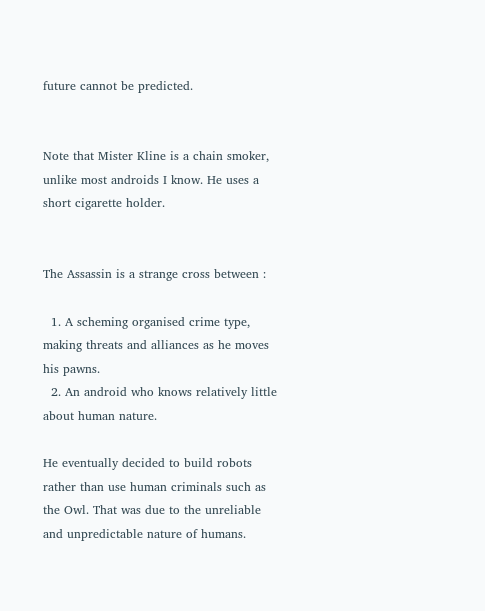future cannot be predicted.


Note that Mister Kline is a chain smoker, unlike most androids I know. He uses a short cigarette holder.


The Assassin is a strange cross between :

  1. A scheming organised crime type, making threats and alliances as he moves his pawns.
  2. An android who knows relatively little about human nature.

He eventually decided to build robots rather than use human criminals such as the Owl. That was due to the unreliable and unpredictable nature of humans.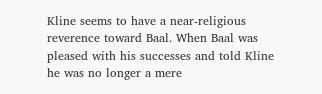Kline seems to have a near-religious reverence toward Baal. When Baal was pleased with his successes and told Kline he was no longer a mere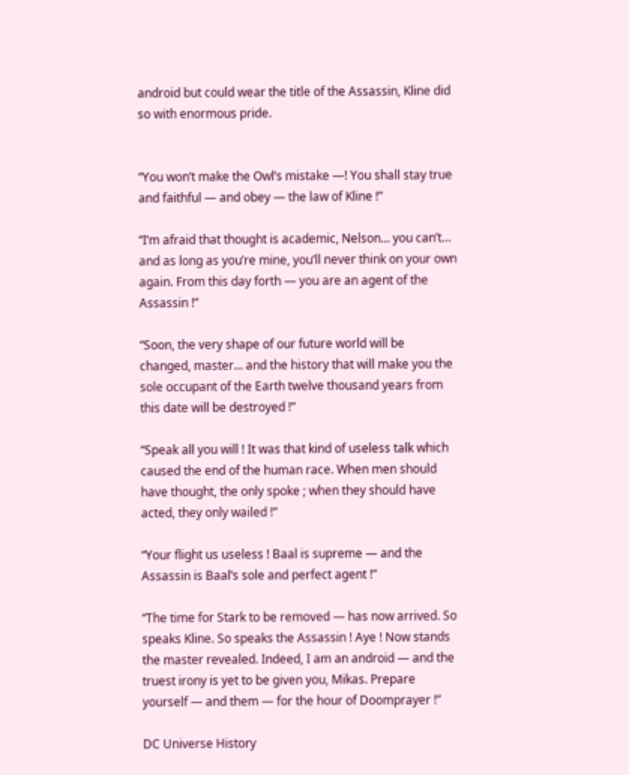android but could wear the title of the Assassin, Kline did so with enormous pride.


“You won’t make the Owl’s mistake —! You shall stay true and faithful — and obey — the law of Kline !”

“I’m afraid that thought is academic, Nelson… you can’t… and as long as you’re mine, you’ll never think on your own again. From this day forth — you are an agent of the Assassin !”

“Soon, the very shape of our future world will be changed, master… and the history that will make you the sole occupant of the Earth twelve thousand years from this date will be destroyed !”

“Speak all you will ! It was that kind of useless talk which caused the end of the human race. When men should have thought, the only spoke ; when they should have acted, they only wailed !”

“Your flight us useless ! Baal is supreme — and the Assassin is Baal’s sole and perfect agent !”

“The time for Stark to be removed — has now arrived. So speaks Kline. So speaks the Assassin ! Aye ! Now stands the master revealed. Indeed, I am an android — and the truest irony is yet to be given you, Mikas. Prepare yourself — and them — for the hour of Doomprayer !”

DC Universe History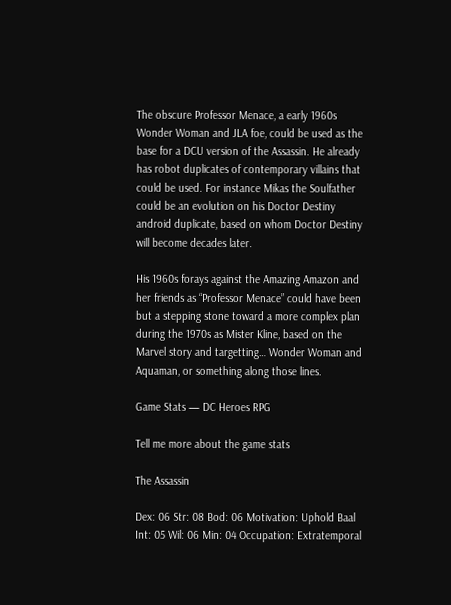The obscure Professor Menace, a early 1960s Wonder Woman and JLA foe, could be used as the base for a DCU version of the Assassin. He already has robot duplicates of contemporary villains that could be used. For instance Mikas the Soulfather could be an evolution on his Doctor Destiny android duplicate, based on whom Doctor Destiny will become decades later.

His 1960s forays against the Amazing Amazon and her friends as “Professor Menace” could have been but a stepping stone toward a more complex plan during the 1970s as Mister Kline, based on the Marvel story and targetting… Wonder Woman and Aquaman, or something along those lines.

Game Stats — DC Heroes RPG

Tell me more about the game stats

The Assassin

Dex: 06 Str: 08 Bod: 06 Motivation: Uphold Baal
Int: 05 Wil: 06 Min: 04 Occupation: Extratemporal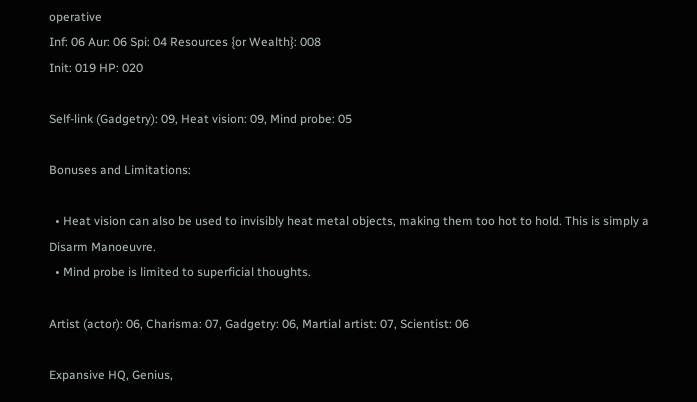operative
Inf: 06 Aur: 06 Spi: 04 Resources {or Wealth}: 008
Init: 019 HP: 020

Self-link (Gadgetry): 09, Heat vision: 09, Mind probe: 05

Bonuses and Limitations:

  • Heat vision can also be used to invisibly heat metal objects, making them too hot to hold. This is simply a Disarm Manoeuvre.
  • Mind probe is limited to superficial thoughts.

Artist (actor): 06, Charisma: 07, Gadgetry: 06, Martial artist: 07, Scientist: 06

Expansive HQ, Genius,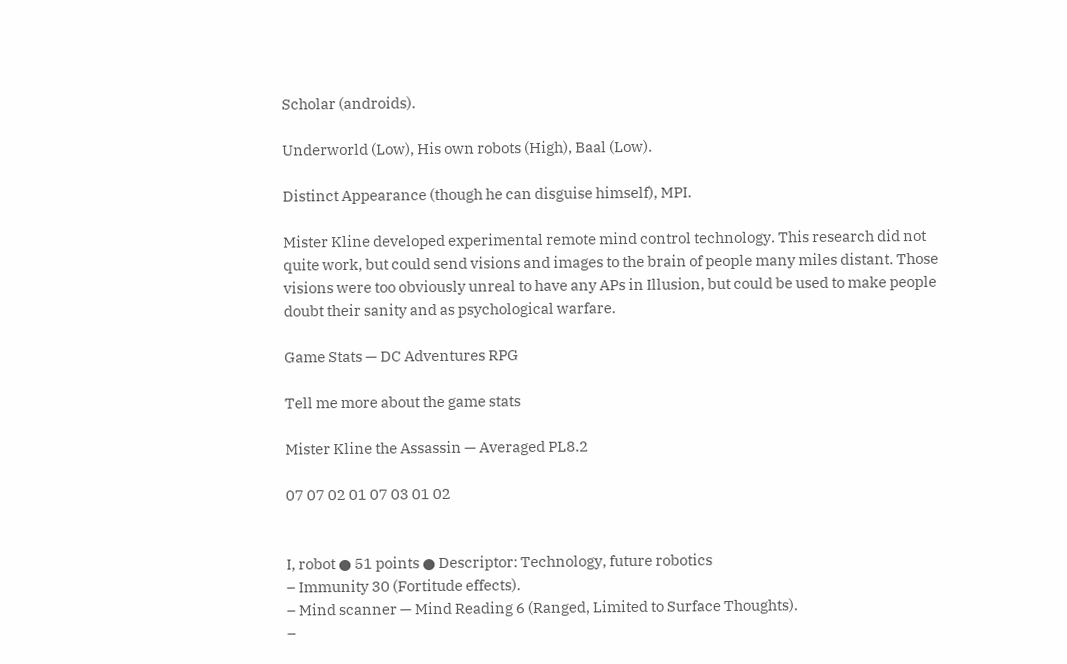Scholar (androids).

Underworld (Low), His own robots (High), Baal (Low).

Distinct Appearance (though he can disguise himself), MPI.

Mister Kline developed experimental remote mind control technology. This research did not quite work, but could send visions and images to the brain of people many miles distant. Those visions were too obviously unreal to have any APs in Illusion, but could be used to make people doubt their sanity and as psychological warfare.

Game Stats — DC Adventures RPG

Tell me more about the game stats

Mister Kline the Assassin — Averaged PL8.2

07 07 02 01 07 03 01 02


I, robot ● 51 points ● Descriptor: Technology, future robotics
– Immunity 30 (Fortitude effects).
– Mind scanner — Mind Reading 6 (Ranged, Limited to Surface Thoughts).
–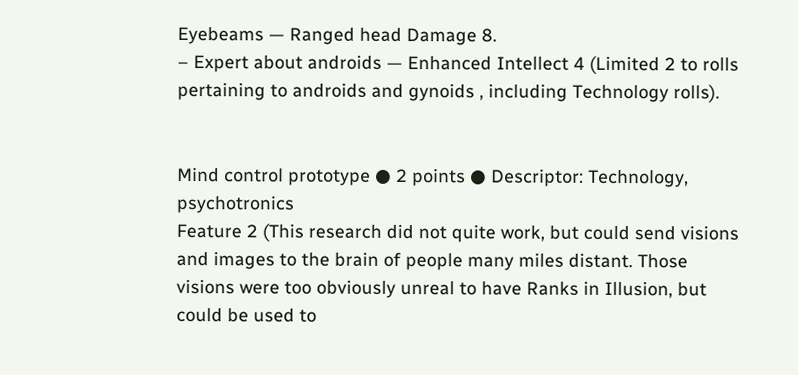Eyebeams — Ranged head Damage 8.
– Expert about androids — Enhanced Intellect 4 (Limited 2 to rolls pertaining to androids and gynoids , including Technology rolls).


Mind control prototype ● 2 points ● Descriptor: Technology, psychotronics
Feature 2 (This research did not quite work, but could send visions and images to the brain of people many miles distant. Those visions were too obviously unreal to have Ranks in Illusion, but could be used to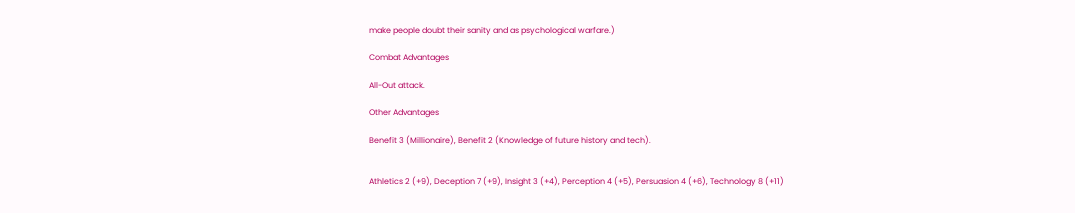make people doubt their sanity and as psychological warfare.)

Combat Advantages

All-Out attack.

Other Advantages

Benefit 3 (Millionaire), Benefit 2 (Knowledge of future history and tech).


Athletics 2 (+9), Deception 7 (+9), Insight 3 (+4), Perception 4 (+5), Persuasion 4 (+6), Technology 8 (+11)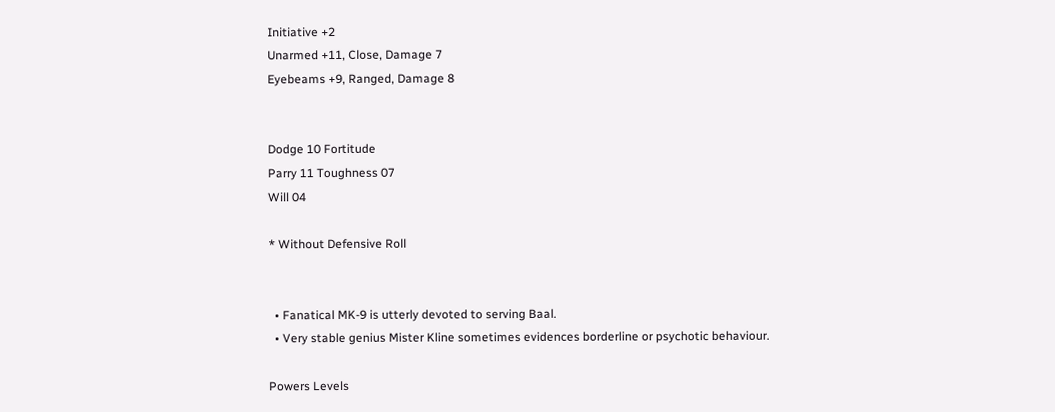Initiative +2
Unarmed +11, Close, Damage 7
Eyebeams +9, Ranged, Damage 8


Dodge 10 Fortitude
Parry 11 Toughness 07
Will 04

* Without Defensive Roll


  • Fanatical MK-9 is utterly devoted to serving Baal.
  • Very stable genius Mister Kline sometimes evidences borderline or psychotic behaviour.

Powers Levels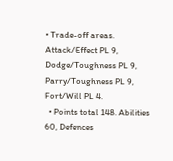• Trade-off areas. Attack/Effect PL 9, Dodge/Toughness PL 9, Parry/Toughness PL 9, Fort/Will PL 4.
  • Points total 148. Abilities 60, Defences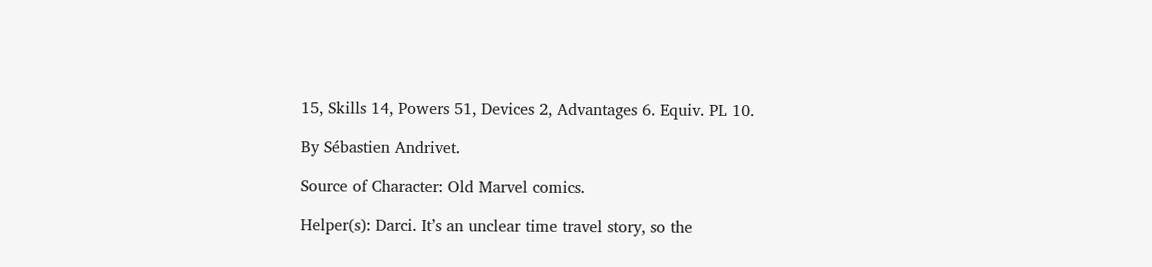15, Skills 14, Powers 51, Devices 2, Advantages 6. Equiv. PL 10.

By Sébastien Andrivet.

Source of Character: Old Marvel comics.

Helper(s): Darci. It’s an unclear time travel story, so the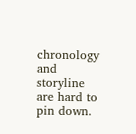chronology and storyline are hard to pin down.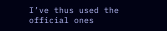I’ve thus used the official ones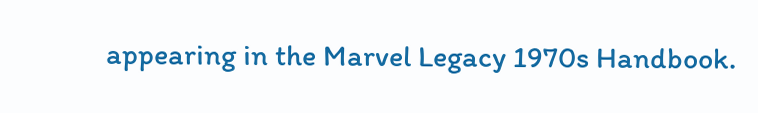appearing in the Marvel Legacy 1970s Handbook.